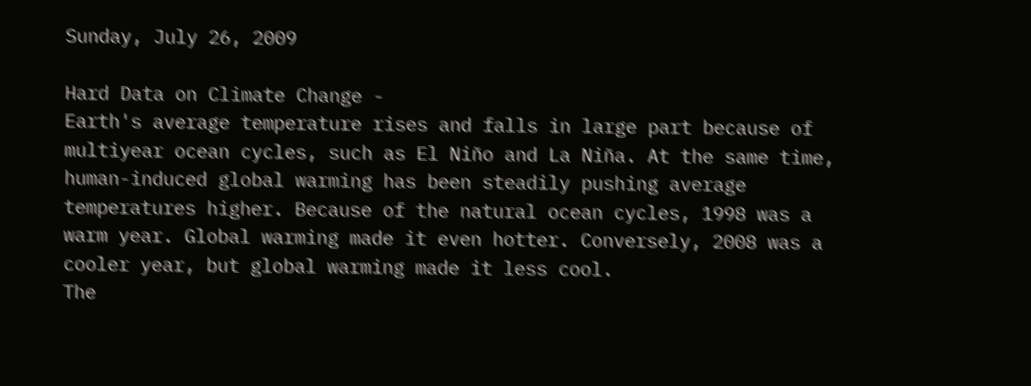Sunday, July 26, 2009

Hard Data on Climate Change -
Earth's average temperature rises and falls in large part because of multiyear ocean cycles, such as El Niño and La Niña. At the same time, human-induced global warming has been steadily pushing average temperatures higher. Because of the natural ocean cycles, 1998 was a warm year. Global warming made it even hotter. Conversely, 2008 was a cooler year, but global warming made it less cool.
The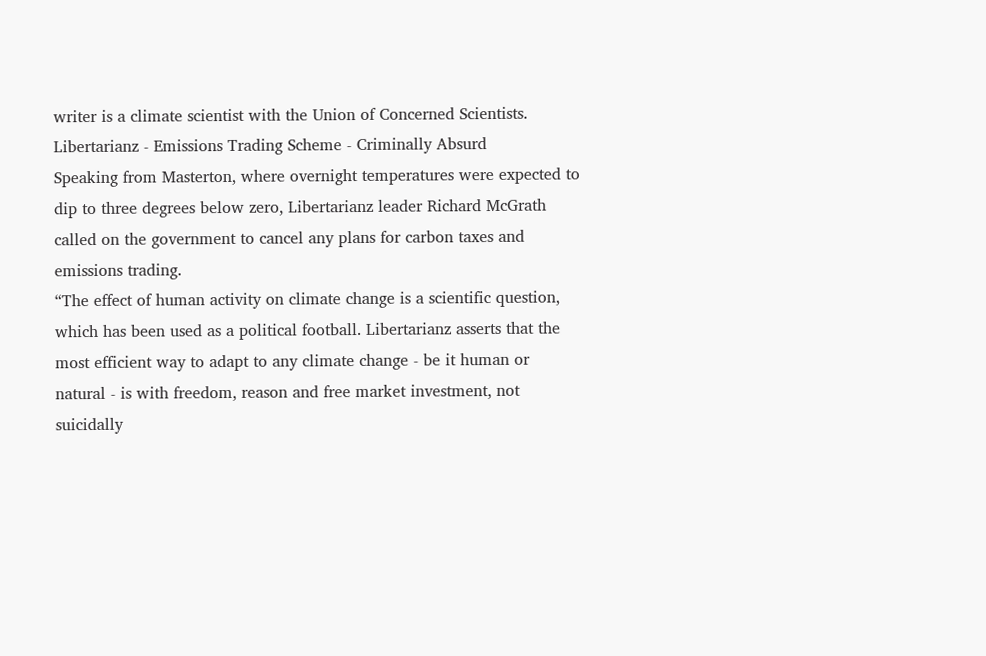writer is a climate scientist with the Union of Concerned Scientists.
Libertarianz - Emissions Trading Scheme - Criminally Absurd
Speaking from Masterton, where overnight temperatures were expected to dip to three degrees below zero, Libertarianz leader Richard McGrath called on the government to cancel any plans for carbon taxes and emissions trading.
“The effect of human activity on climate change is a scientific question, which has been used as a political football. Libertarianz asserts that the most efficient way to adapt to any climate change - be it human or natural - is with freedom, reason and free market investment, not suicidally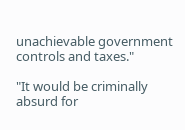unachievable government controls and taxes."

"It would be criminally absurd for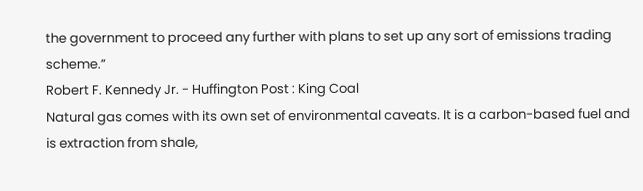the government to proceed any further with plans to set up any sort of emissions trading scheme.”
Robert F. Kennedy Jr. - Huffington Post : King Coal
Natural gas comes with its own set of environmental caveats. It is a carbon-based fuel and is extraction from shale,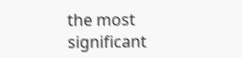the most significant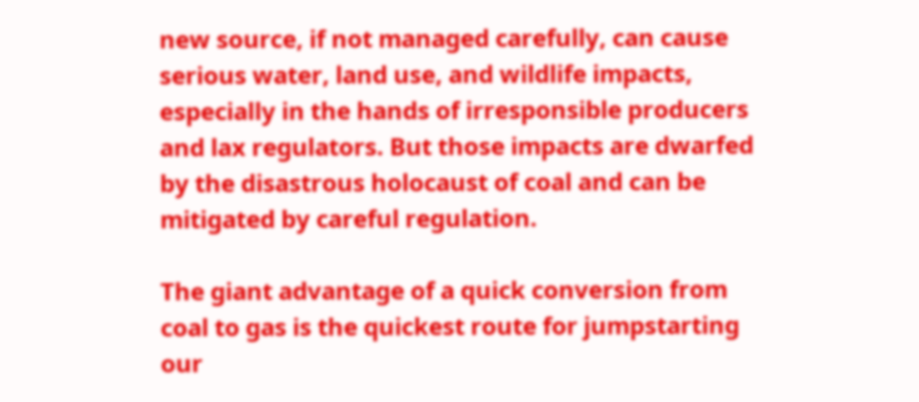new source, if not managed carefully, can cause serious water, land use, and wildlife impacts, especially in the hands of irresponsible producers and lax regulators. But those impacts are dwarfed by the disastrous holocaust of coal and can be mitigated by careful regulation.

The giant advantage of a quick conversion from coal to gas is the quickest route for jumpstarting our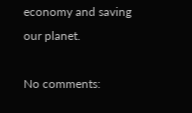economy and saving our planet.

No comments: